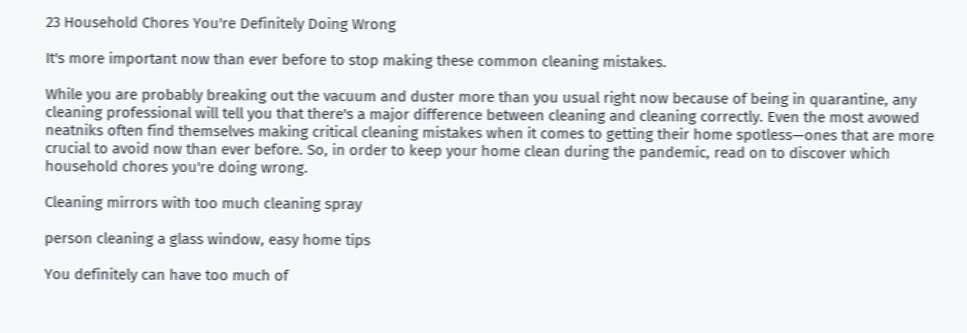23 Household Chores You're Definitely Doing Wrong

It's more important now than ever before to stop making these common cleaning mistakes.

While you are probably breaking out the vacuum and duster more than you usual right now because of being in quarantine, any cleaning professional will tell you that there's a major difference between cleaning and cleaning correctly. Even the most avowed neatniks often find themselves making critical cleaning mistakes when it comes to getting their home spotless—ones that are more crucial to avoid now than ever before. So, in order to keep your home clean during the pandemic, read on to discover which household chores you're doing wrong.

Cleaning mirrors with too much cleaning spray

person cleaning a glass window, easy home tips

You definitely can have too much of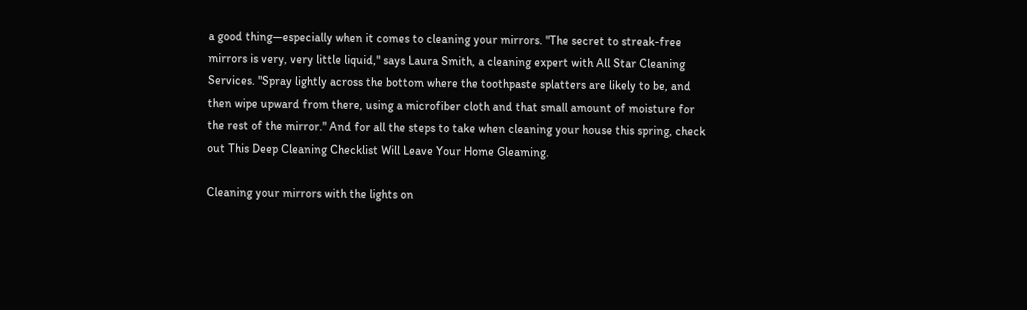a good thing—especially when it comes to cleaning your mirrors. "The secret to streak-free mirrors is very, very little liquid," says Laura Smith, a cleaning expert with All Star Cleaning Services. "Spray lightly across the bottom where the toothpaste splatters are likely to be, and then wipe upward from there, using a microfiber cloth and that small amount of moisture for the rest of the mirror." And for all the steps to take when cleaning your house this spring, check out This Deep Cleaning Checklist Will Leave Your Home Gleaming.

Cleaning your mirrors with the lights on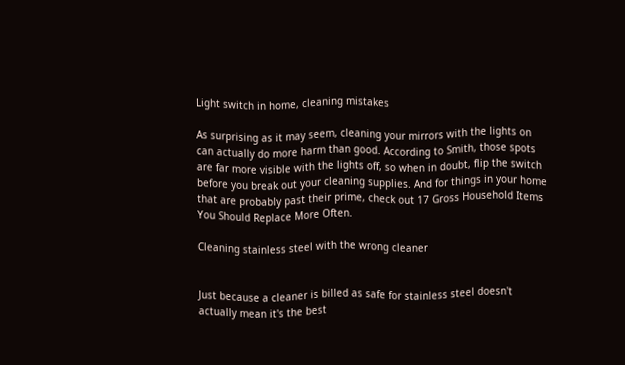Light switch in home, cleaning mistakes

As surprising as it may seem, cleaning your mirrors with the lights on can actually do more harm than good. According to Smith, those spots are far more visible with the lights off, so when in doubt, flip the switch before you break out your cleaning supplies. And for things in your home that are probably past their prime, check out 17 Gross Household Items You Should Replace More Often.

Cleaning stainless steel with the wrong cleaner


Just because a cleaner is billed as safe for stainless steel doesn't actually mean it's the best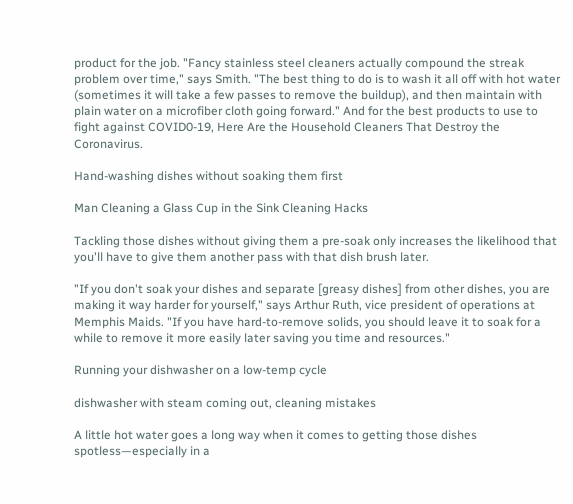product for the job. "Fancy stainless steel cleaners actually compound the streak problem over time," says Smith. "The best thing to do is to wash it all off with hot water (sometimes it will take a few passes to remove the buildup), and then maintain with plain water on a microfiber cloth going forward." And for the best products to use to fight against COVID0-19, Here Are the Household Cleaners That Destroy the Coronavirus.

Hand-washing dishes without soaking them first

Man Cleaning a Glass Cup in the Sink Cleaning Hacks

Tackling those dishes without giving them a pre-soak only increases the likelihood that you'll have to give them another pass with that dish brush later.

"If you don't soak your dishes and separate [greasy dishes] from other dishes, you are making it way harder for yourself," says Arthur Ruth, vice president of operations at Memphis Maids. "If you have hard-to-remove solids, you should leave it to soak for a while to remove it more easily later saving you time and resources."

Running your dishwasher on a low-temp cycle

dishwasher with steam coming out, cleaning mistakes

A little hot water goes a long way when it comes to getting those dishes spotless—especially in a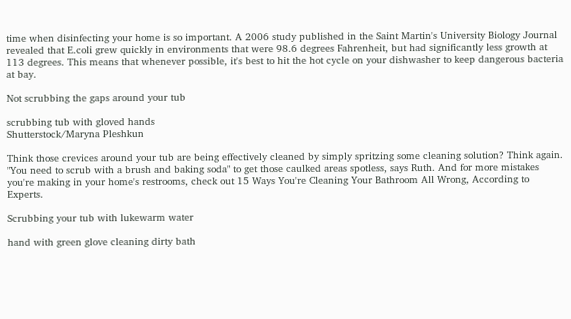time when disinfecting your home is so important. A 2006 study published in the Saint Martin's University Biology Journal revealed that E.coli grew quickly in environments that were 98.6 degrees Fahrenheit, but had significantly less growth at 113 degrees. This means that whenever possible, it's best to hit the hot cycle on your dishwasher to keep dangerous bacteria at bay.

Not scrubbing the gaps around your tub

scrubbing tub with gloved hands
Shutterstock/Maryna Pleshkun

Think those crevices around your tub are being effectively cleaned by simply spritzing some cleaning solution? Think again. "You need to scrub with a brush and baking soda" to get those caulked areas spotless, says Ruth. And for more mistakes you're making in your home's restrooms, check out 15 Ways You're Cleaning Your Bathroom All Wrong, According to Experts.

Scrubbing your tub with lukewarm water

hand with green glove cleaning dirty bath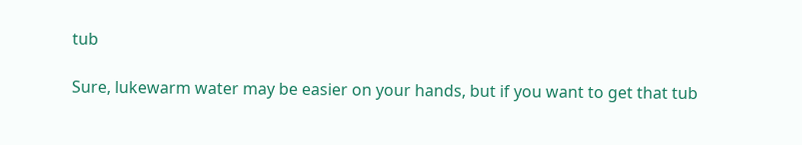tub

Sure, lukewarm water may be easier on your hands, but if you want to get that tub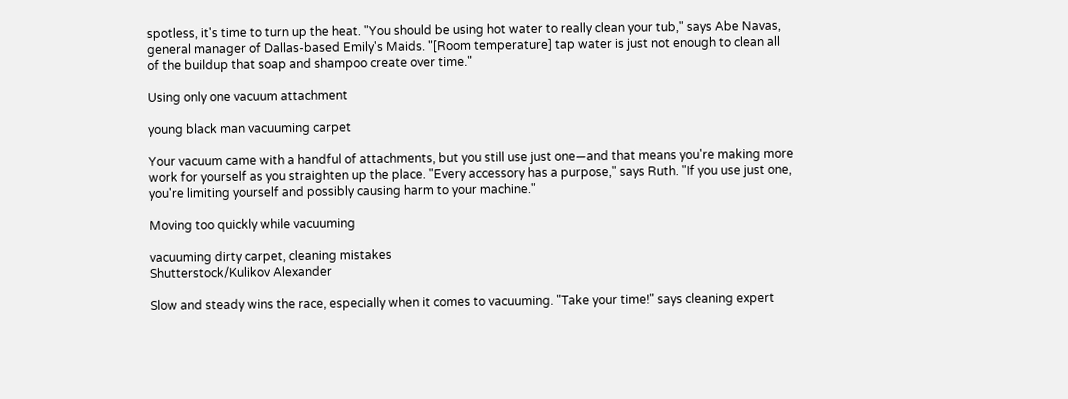spotless, it's time to turn up the heat. "You should be using hot water to really clean your tub," says Abe Navas, general manager of Dallas-based Emily's Maids. "[Room temperature] tap water is just not enough to clean all of the buildup that soap and shampoo create over time."

Using only one vacuum attachment

young black man vacuuming carpet

Your vacuum came with a handful of attachments, but you still use just one—and that means you're making more work for yourself as you straighten up the place. "Every accessory has a purpose," says Ruth. "If you use just one, you're limiting yourself and possibly causing harm to your machine."

Moving too quickly while vacuuming

vacuuming dirty carpet, cleaning mistakes
Shutterstock/Kulikov Alexander

Slow and steady wins the race, especially when it comes to vacuuming. "Take your time!" says cleaning expert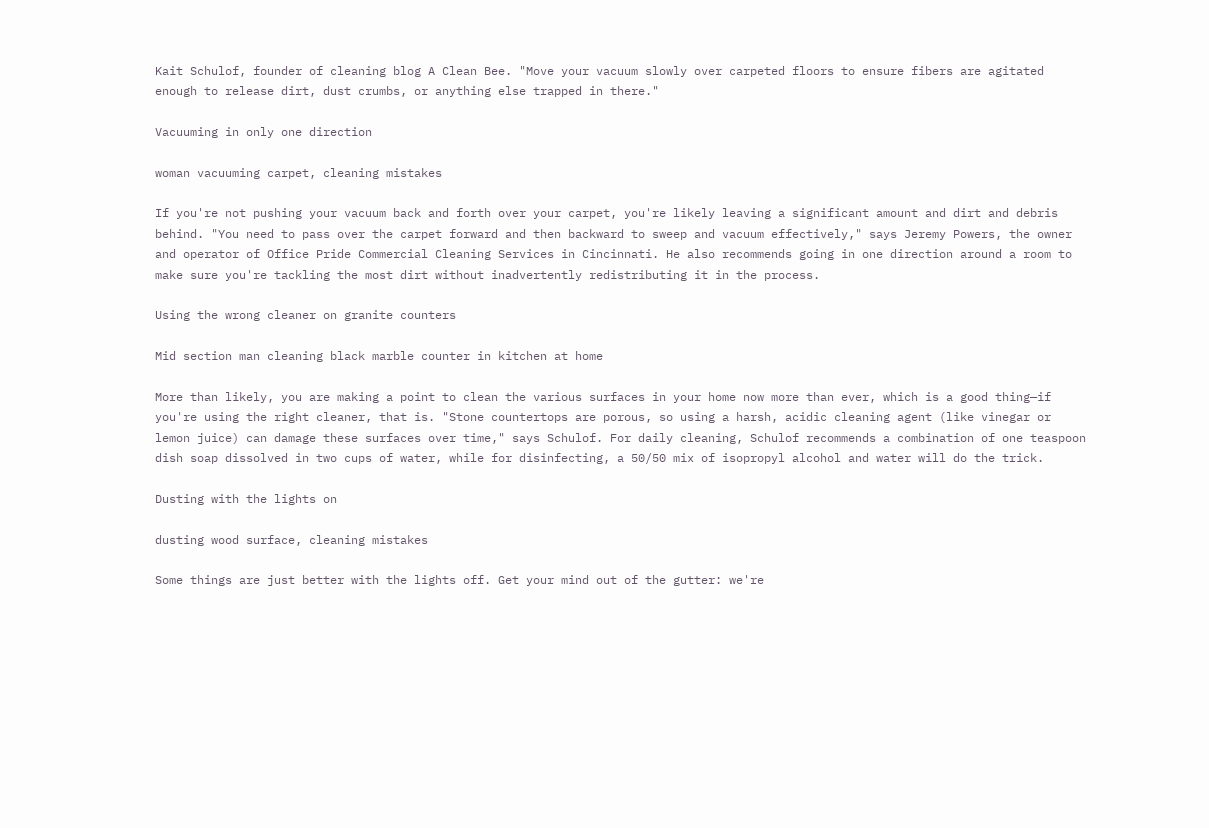Kait Schulof, founder of cleaning blog A Clean Bee. "Move your vacuum slowly over carpeted floors to ensure fibers are agitated enough to release dirt, dust crumbs, or anything else trapped in there."

Vacuuming in only one direction

woman vacuuming carpet, cleaning mistakes

If you're not pushing your vacuum back and forth over your carpet, you're likely leaving a significant amount and dirt and debris behind. "You need to pass over the carpet forward and then backward to sweep and vacuum effectively," says Jeremy Powers, the owner and operator of Office Pride Commercial Cleaning Services in Cincinnati. He also recommends going in one direction around a room to make sure you're tackling the most dirt without inadvertently redistributing it in the process.

Using the wrong cleaner on granite counters

Mid section man cleaning black marble counter in kitchen at home

More than likely, you are making a point to clean the various surfaces in your home now more than ever, which is a good thing—if you're using the right cleaner, that is. "Stone countertops are porous, so using a harsh, acidic cleaning agent (like vinegar or lemon juice) can damage these surfaces over time," says Schulof. For daily cleaning, Schulof recommends a combination of one teaspoon dish soap dissolved in two cups of water, while for disinfecting, a 50/50 mix of isopropyl alcohol and water will do the trick.

Dusting with the lights on

dusting wood surface, cleaning mistakes

Some things are just better with the lights off. Get your mind out of the gutter: we're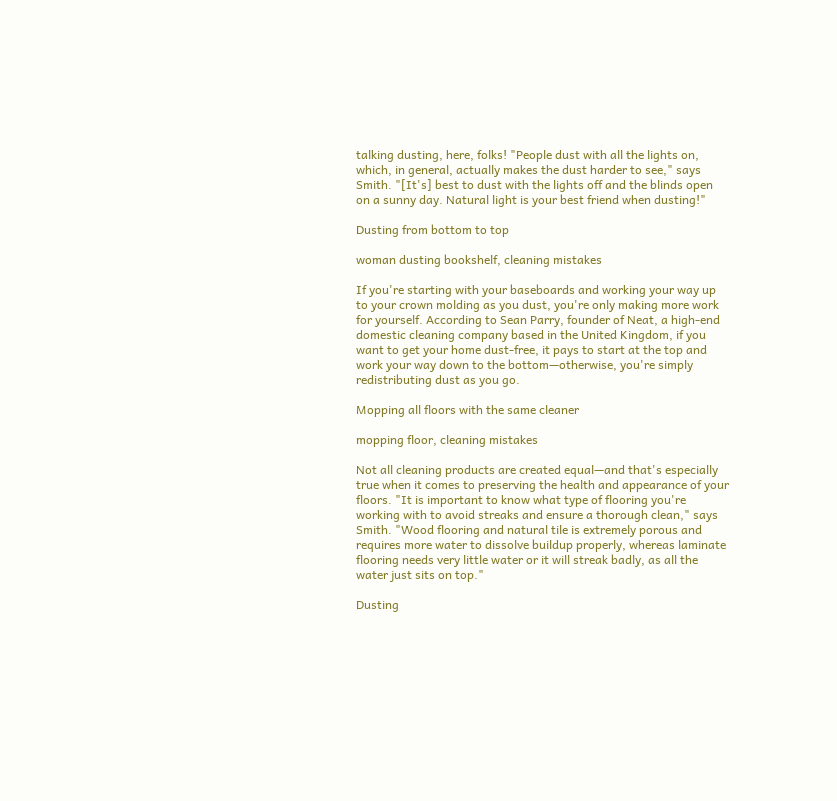talking dusting, here, folks! "People dust with all the lights on, which, in general, actually makes the dust harder to see," says Smith. "[It's] best to dust with the lights off and the blinds open on a sunny day. Natural light is your best friend when dusting!"

Dusting from bottom to top

woman dusting bookshelf, cleaning mistakes

If you're starting with your baseboards and working your way up to your crown molding as you dust, you're only making more work for yourself. According to Sean Parry, founder of Neat, a high-end domestic cleaning company based in the United Kingdom, if you want to get your home dust-free, it pays to start at the top and work your way down to the bottom—otherwise, you're simply redistributing dust as you go.

Mopping all floors with the same cleaner

mopping floor, cleaning mistakes

Not all cleaning products are created equal—and that's especially true when it comes to preserving the health and appearance of your floors. "It is important to know what type of flooring you're working with to avoid streaks and ensure a thorough clean," says Smith. "Wood flooring and natural tile is extremely porous and requires more water to dissolve buildup properly, whereas laminate flooring needs very little water or it will streak badly, as all the water just sits on top."

Dusting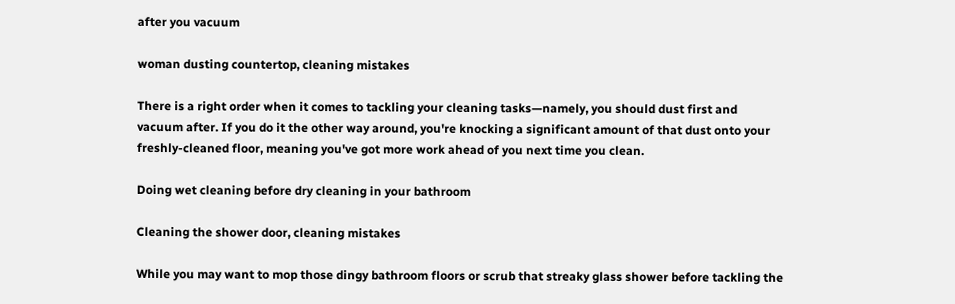after you vacuum

woman dusting countertop, cleaning mistakes

There is a right order when it comes to tackling your cleaning tasks—namely, you should dust first and vacuum after. If you do it the other way around, you're knocking a significant amount of that dust onto your freshly-cleaned floor, meaning you've got more work ahead of you next time you clean.

Doing wet cleaning before dry cleaning in your bathroom

Cleaning the shower door, cleaning mistakes

While you may want to mop those dingy bathroom floors or scrub that streaky glass shower before tackling the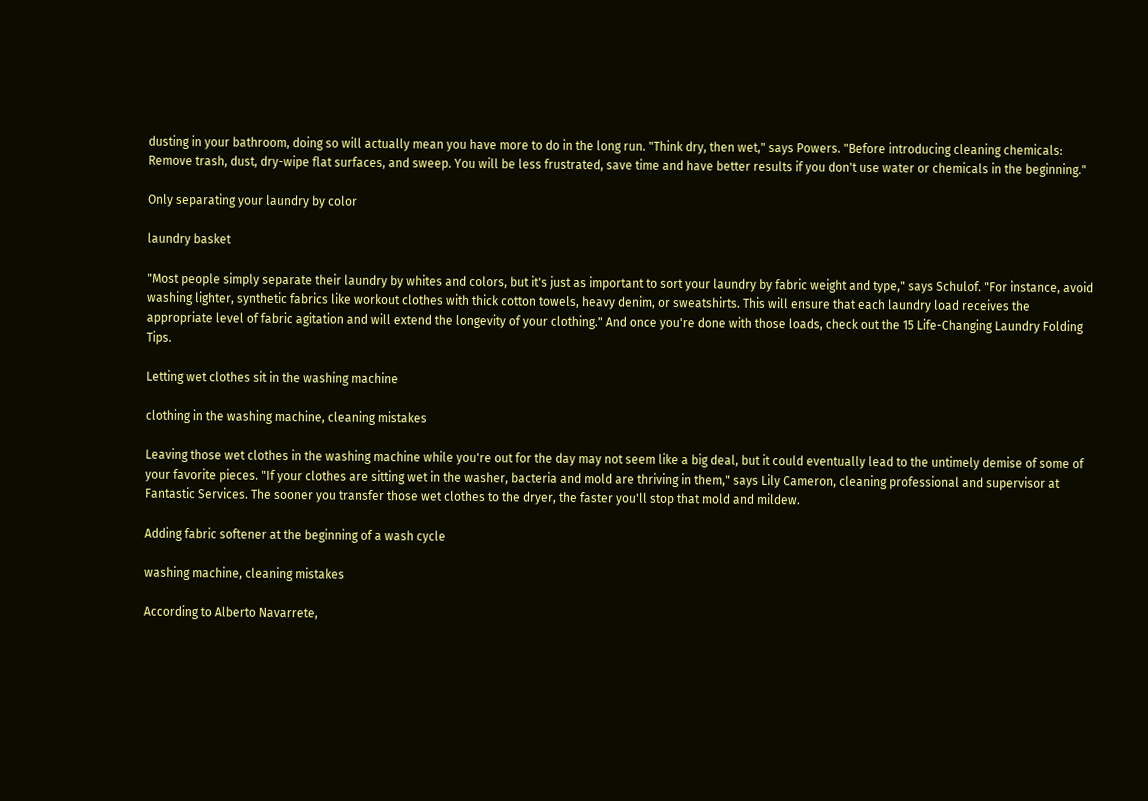dusting in your bathroom, doing so will actually mean you have more to do in the long run. "Think dry, then wet," says Powers. "Before introducing cleaning chemicals: Remove trash, dust, dry-wipe flat surfaces, and sweep. You will be less frustrated, save time and have better results if you don't use water or chemicals in the beginning."

Only separating your laundry by color

laundry basket

"Most people simply separate their laundry by whites and colors, but it's just as important to sort your laundry by fabric weight and type," says Schulof. "For instance, avoid washing lighter, synthetic fabrics like workout clothes with thick cotton towels, heavy denim, or sweatshirts. This will ensure that each laundry load receives the appropriate level of fabric agitation and will extend the longevity of your clothing." And once you're done with those loads, check out the 15 Life-Changing Laundry Folding Tips.

Letting wet clothes sit in the washing machine

clothing in the washing machine, cleaning mistakes

Leaving those wet clothes in the washing machine while you're out for the day may not seem like a big deal, but it could eventually lead to the untimely demise of some of your favorite pieces. "If your clothes are sitting wet in the washer, bacteria and mold are thriving in them," says Lily Cameron, cleaning professional and supervisor at Fantastic Services. The sooner you transfer those wet clothes to the dryer, the faster you'll stop that mold and mildew.

Adding fabric softener at the beginning of a wash cycle

washing machine, cleaning mistakes

According to Alberto Navarrete,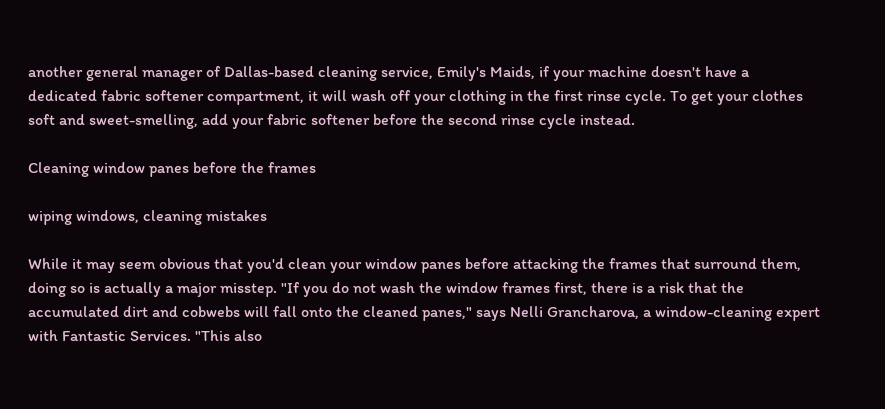another general manager of Dallas-based cleaning service, Emily's Maids, if your machine doesn't have a dedicated fabric softener compartment, it will wash off your clothing in the first rinse cycle. To get your clothes soft and sweet-smelling, add your fabric softener before the second rinse cycle instead.

Cleaning window panes before the frames

wiping windows, cleaning mistakes

While it may seem obvious that you'd clean your window panes before attacking the frames that surround them, doing so is actually a major misstep. "If you do not wash the window frames first, there is a risk that the accumulated dirt and cobwebs will fall onto the cleaned panes," says Nelli Grancharova, a window-cleaning expert with Fantastic Services. "This also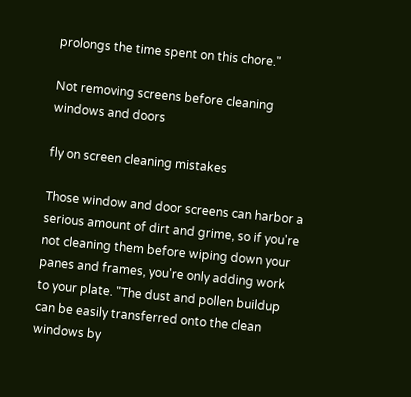prolongs the time spent on this chore."

Not removing screens before cleaning windows and doors

fly on screen cleaning mistakes

Those window and door screens can harbor a serious amount of dirt and grime, so if you're not cleaning them before wiping down your panes and frames, you're only adding work to your plate. "The dust and pollen buildup can be easily transferred onto the clean windows by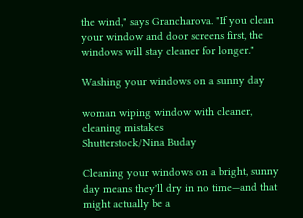the wind," says Grancharova. "If you clean your window and door screens first, the windows will stay cleaner for longer."

Washing your windows on a sunny day

woman wiping window with cleaner, cleaning mistakes
Shutterstock/Nina Buday

Cleaning your windows on a bright, sunny day means they'll dry in no time—and that might actually be a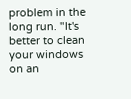problem in the long run. "It's better to clean your windows on an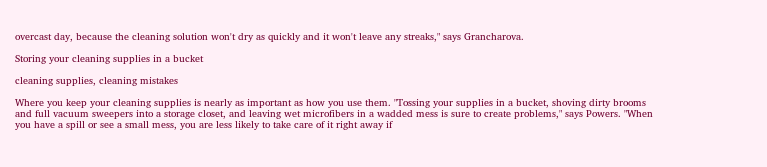overcast day, because the cleaning solution won't dry as quickly and it won't leave any streaks," says Grancharova.

Storing your cleaning supplies in a bucket

cleaning supplies, cleaning mistakes

Where you keep your cleaning supplies is nearly as important as how you use them. "Tossing your supplies in a bucket, shoving dirty brooms and full vacuum sweepers into a storage closet, and leaving wet microfibers in a wadded mess is sure to create problems," says Powers. "When you have a spill or see a small mess, you are less likely to take care of it right away if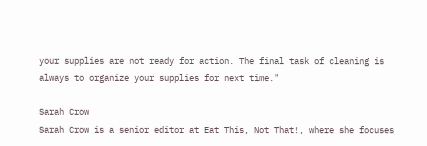your supplies are not ready for action. The final task of cleaning is always to organize your supplies for next time."

Sarah Crow
Sarah Crow is a senior editor at Eat This, Not That!, where she focuses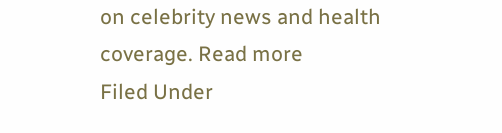on celebrity news and health coverage. Read more
Filed Under